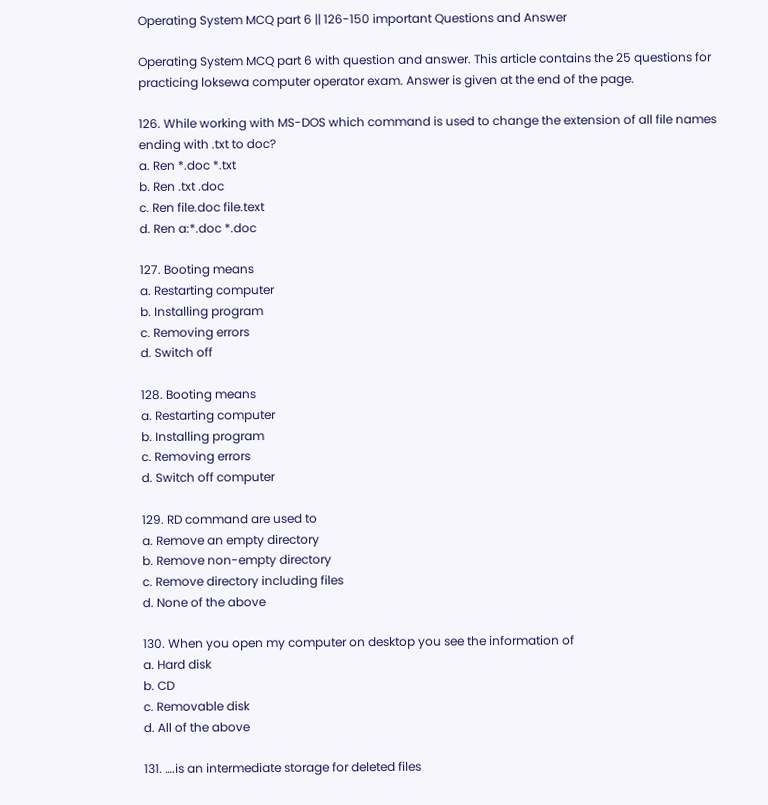Operating System MCQ part 6 || 126-150 important Questions and Answer

Operating System MCQ part 6 with question and answer. This article contains the 25 questions for practicing loksewa computer operator exam. Answer is given at the end of the page.

126. While working with MS-DOS which command is used to change the extension of all file names ending with .txt to doc?
a. Ren *.doc *.txt
b. Ren .txt .doc
c. Ren file.doc file.text
d. Ren a:*.doc *.doc

127. Booting means
a. Restarting computer
b. Installing program
c. Removing errors
d. Switch off

128. Booting means
a. Restarting computer
b. Installing program
c. Removing errors
d. Switch off computer

129. RD command are used to
a. Remove an empty directory
b. Remove non-empty directory
c. Remove directory including files
d. None of the above

130. When you open my computer on desktop you see the information of
a. Hard disk
b. CD
c. Removable disk
d. All of the above

131. ….is an intermediate storage for deleted files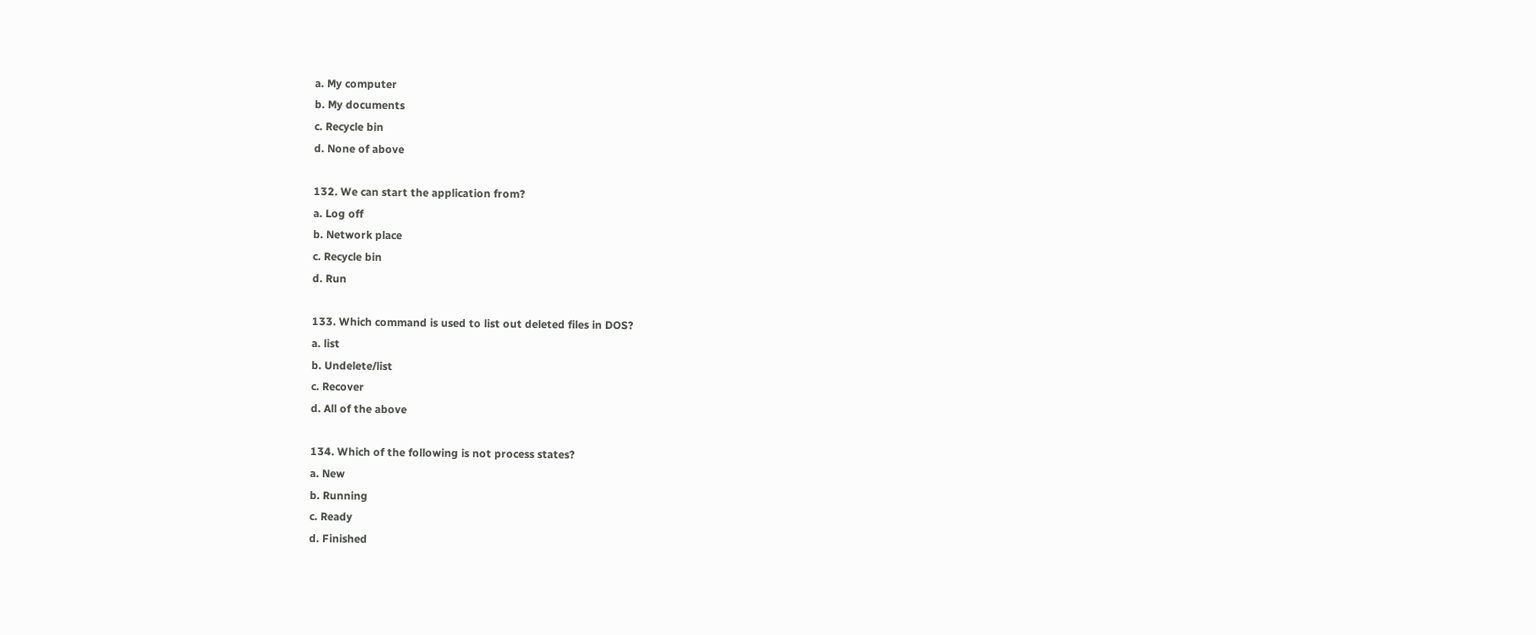a. My computer
b. My documents
c. Recycle bin
d. None of above

132. We can start the application from?
a. Log off
b. Network place
c. Recycle bin
d. Run

133. Which command is used to list out deleted files in DOS?
a. list
b. Undelete/list
c. Recover
d. All of the above

134. Which of the following is not process states?
a. New
b. Running
c. Ready
d. Finished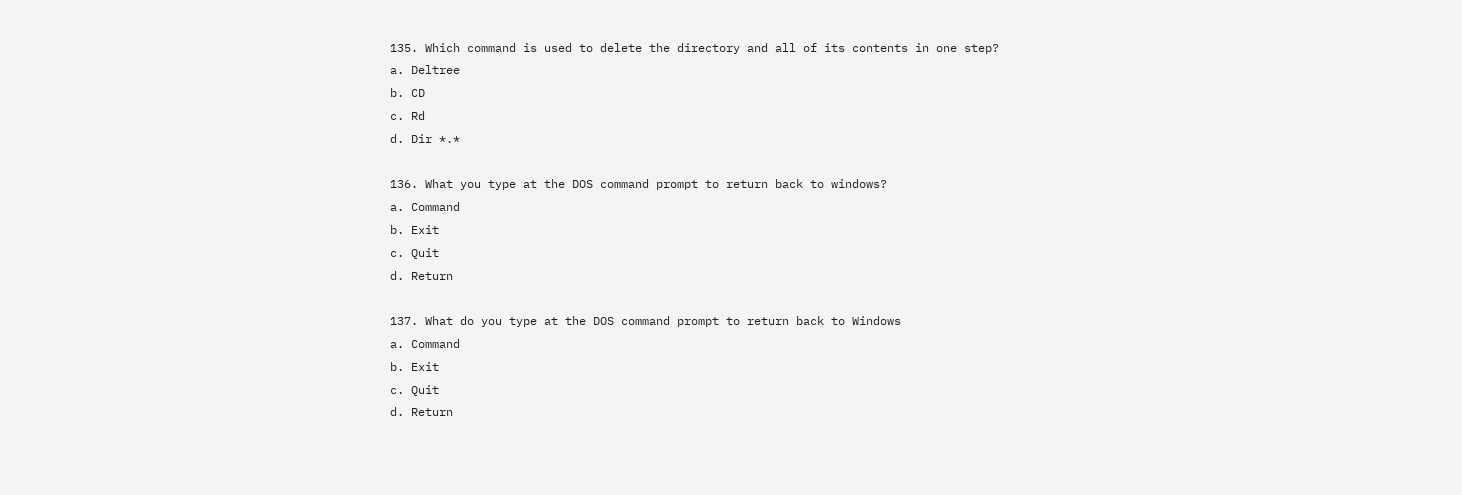135. Which command is used to delete the directory and all of its contents in one step?
a. Deltree
b. CD
c. Rd
d. Dir *.*

136. What you type at the DOS command prompt to return back to windows?
a. Command
b. Exit
c. Quit
d. Return

137. What do you type at the DOS command prompt to return back to Windows
a. Command
b. Exit
c. Quit
d. Return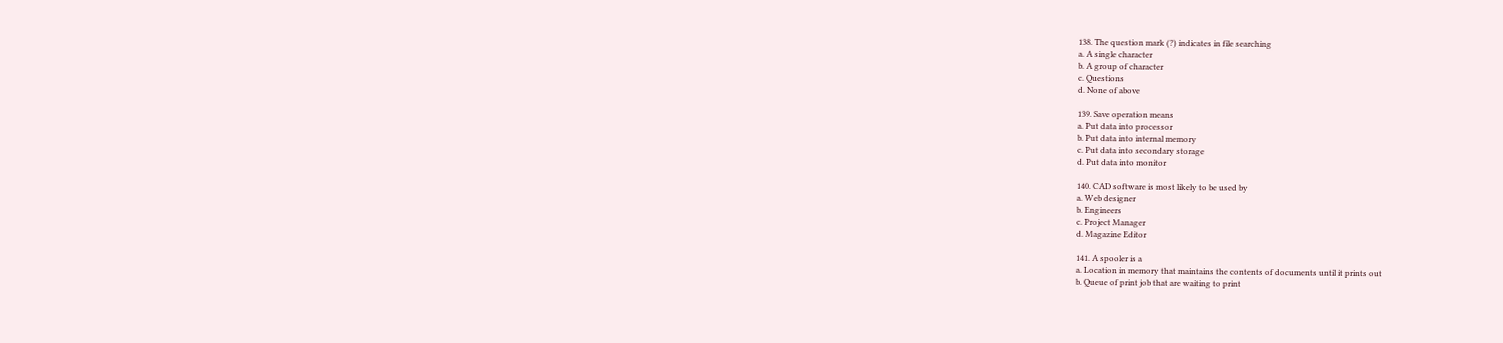138. The question mark (?) indicates in file searching
a. A single character
b. A group of character
c. Questions
d. None of above

139. Save operation means
a. Put data into processor
b. Put data into internal memory
c. Put data into secondary storage
d. Put data into monitor

140. CAD software is most likely to be used by
a. Web designer
b. Engineers
c. Project Manager
d. Magazine Editor

141. A spooler is a
a. Location in memory that maintains the contents of documents until it prints out
b. Queue of print job that are waiting to print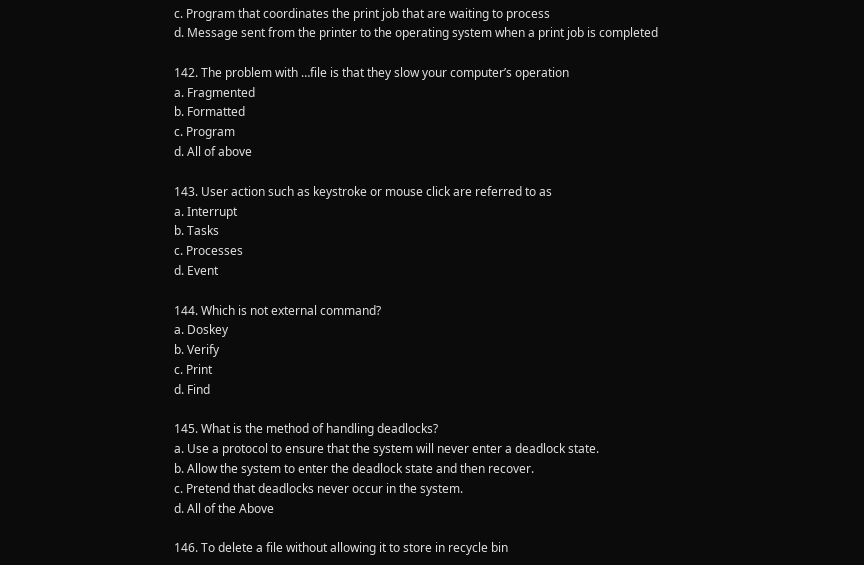c. Program that coordinates the print job that are waiting to process
d. Message sent from the printer to the operating system when a print job is completed

142. The problem with …file is that they slow your computer’s operation
a. Fragmented
b. Formatted
c. Program
d. All of above

143. User action such as keystroke or mouse click are referred to as
a. Interrupt
b. Tasks
c. Processes
d. Event

144. Which is not external command?
a. Doskey
b. Verify
c. Print
d. Find

145. What is the method of handling deadlocks?
a. Use a protocol to ensure that the system will never enter a deadlock state.
b. Allow the system to enter the deadlock state and then recover.
c. Pretend that deadlocks never occur in the system.
d. All of the Above

146. To delete a file without allowing it to store in recycle bin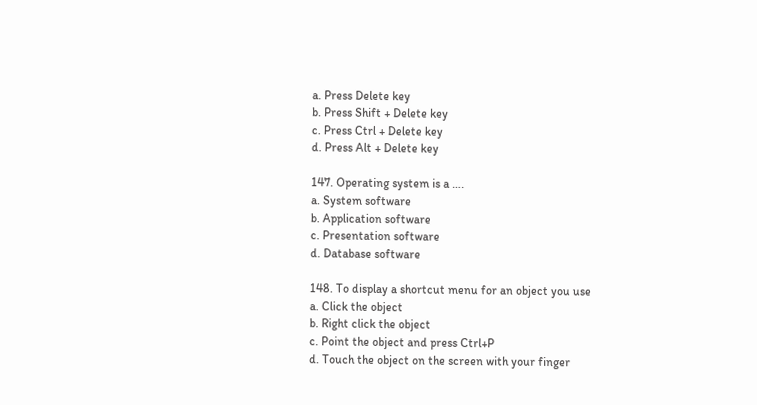a. Press Delete key
b. Press Shift + Delete key
c. Press Ctrl + Delete key
d. Press Alt + Delete key

147. Operating system is a ….
a. System software
b. Application software
c. Presentation software
d. Database software

148. To display a shortcut menu for an object you use
a. Click the object
b. Right click the object
c. Point the object and press Ctrl+P
d. Touch the object on the screen with your finger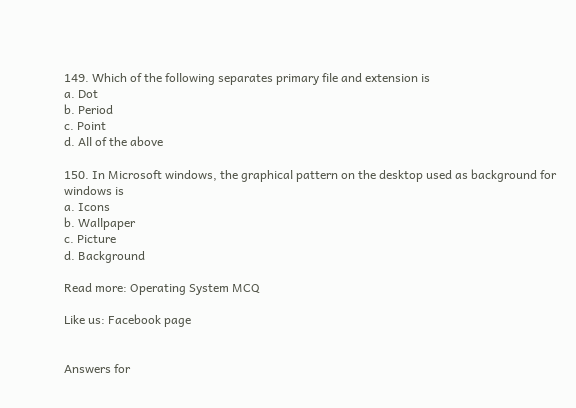149. Which of the following separates primary file and extension is
a. Dot
b. Period
c. Point
d. All of the above

150. In Microsoft windows, the graphical pattern on the desktop used as background for windows is
a. Icons
b. Wallpaper
c. Picture
d. Background

Read more: Operating System MCQ

Like us: Facebook page


Answers for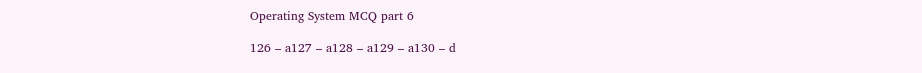Operating System MCQ part 6

126 – a127 – a128 – a129 – a130 – d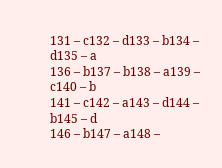131 – c132 – d133 – b134 – d135 – a
136 – b137 – b138 – a139 – c140 – b
141 – c142 – a143 – d144 – b145 – d
146 – b147 – a148 –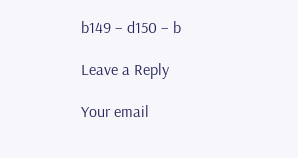b149 – d150 – b

Leave a Reply

Your email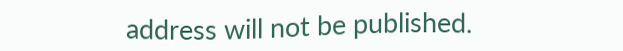address will not be published.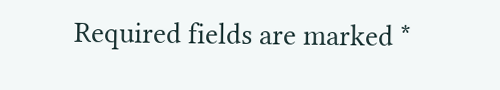Required fields are marked *